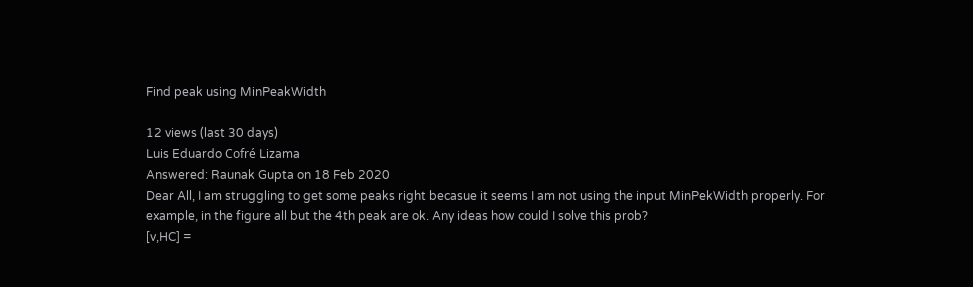Find peak using MinPeakWidth

12 views (last 30 days)
Luis Eduardo Cofré Lizama
Answered: Raunak Gupta on 18 Feb 2020
Dear All, I am struggling to get some peaks right becasue it seems I am not using the input MinPekWidth properly. For example, in the figure all but the 4th peak are ok. Any ideas how could I solve this prob?
[v,HC] =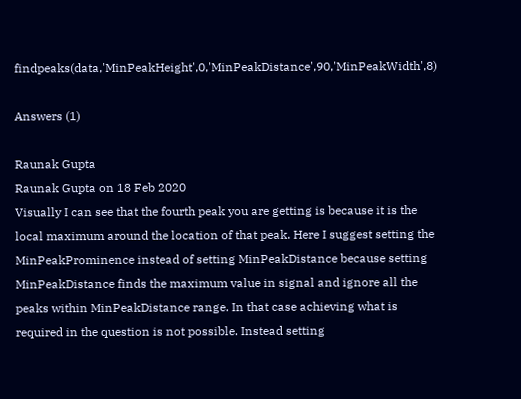findpeaks(data,'MinPeakHeight',0,'MinPeakDistance',90,'MinPeakWidth',8)

Answers (1)

Raunak Gupta
Raunak Gupta on 18 Feb 2020
Visually I can see that the fourth peak you are getting is because it is the local maximum around the location of that peak. Here I suggest setting the MinPeakProminence instead of setting MinPeakDistance because setting MinPeakDistance finds the maximum value in signal and ignore all the peaks within MinPeakDistance range. In that case achieving what is required in the question is not possible. Instead setting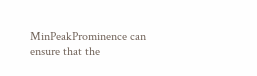MinPeakProminence can ensure that the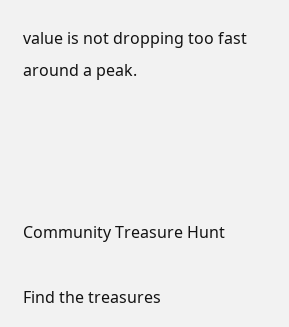value is not dropping too fast around a peak.




Community Treasure Hunt

Find the treasures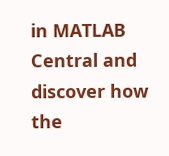in MATLAB Central and discover how the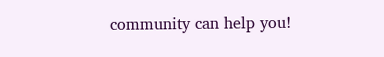community can help you!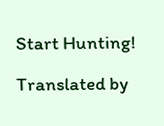Start Hunting!

Translated by